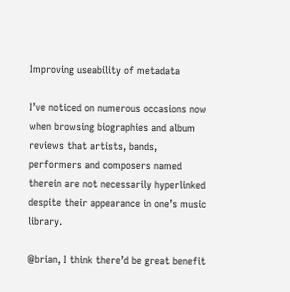Improving useability of metadata

I’ve noticed on numerous occasions now when browsing biographies and album reviews that artists, bands, performers and composers named therein are not necessarily hyperlinked despite their appearance in one’s music library.

@brian, I think there’d be great benefit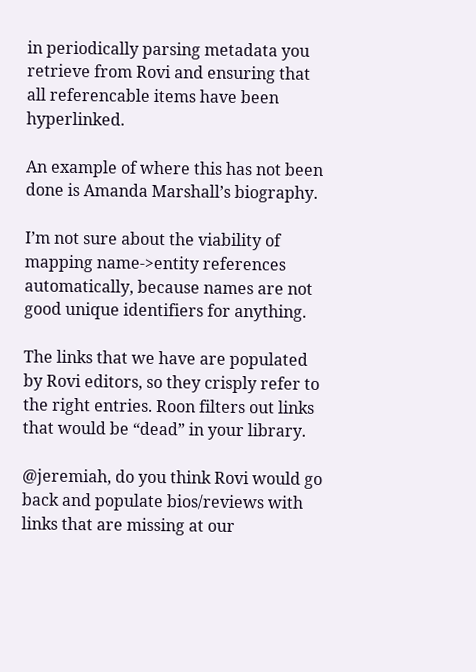in periodically parsing metadata you retrieve from Rovi and ensuring that all referencable items have been hyperlinked.

An example of where this has not been done is Amanda Marshall’s biography.

I’m not sure about the viability of mapping name->entity references automatically, because names are not good unique identifiers for anything.

The links that we have are populated by Rovi editors, so they crisply refer to the right entries. Roon filters out links that would be “dead” in your library.

@jeremiah, do you think Rovi would go back and populate bios/reviews with links that are missing at our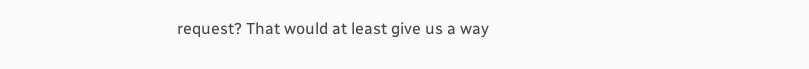request? That would at least give us a way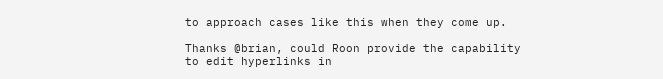to approach cases like this when they come up.

Thanks @brian, could Roon provide the capability to edit hyperlinks in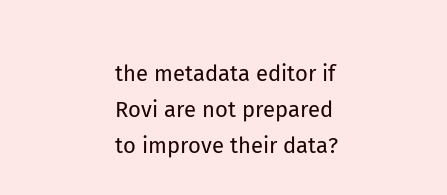the metadata editor if Rovi are not prepared to improve their data?